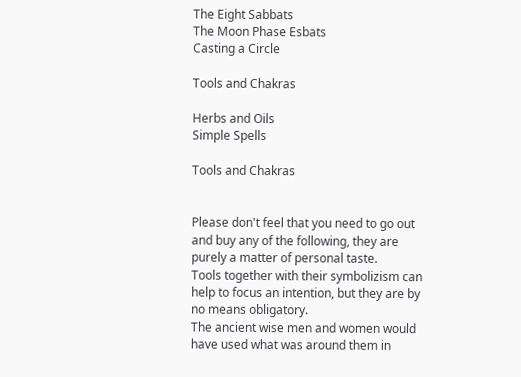The Eight Sabbats
The Moon Phase Esbats
Casting a Circle

Tools and Chakras

Herbs and Oils
Simple Spells

Tools and Chakras


Please don't feel that you need to go out and buy any of the following, they are purely a matter of personal taste.
Tools together with their symbolizism can help to focus an intention, but they are by no means obligatory.
The ancient wise men and women would have used what was around them in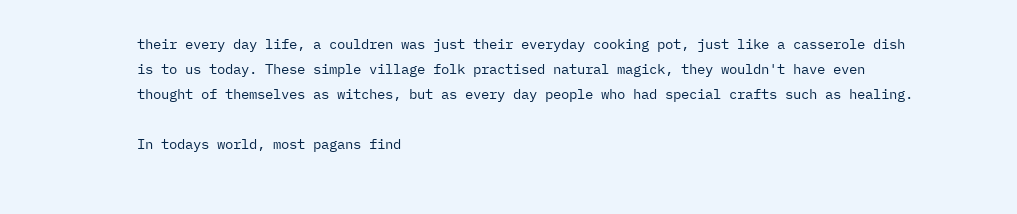their every day life, a couldren was just their everyday cooking pot, just like a casserole dish is to us today. These simple village folk practised natural magick, they wouldn't have even thought of themselves as witches, but as every day people who had special crafts such as healing.

In todays world, most pagans find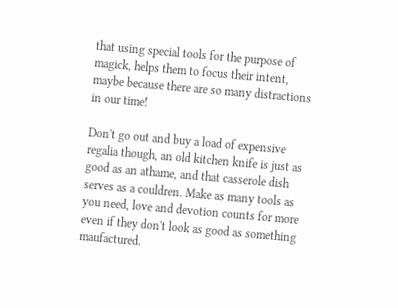that using special tools for the purpose of magick, helps them to focus their intent, maybe because there are so many distractions in our time!

Don't go out and buy a load of expensive regalia though, an old kitchen knife is just as good as an athame, and that casserole dish serves as a couldren. Make as many tools as you need, love and devotion counts for more even if they don't look as good as something maufactured.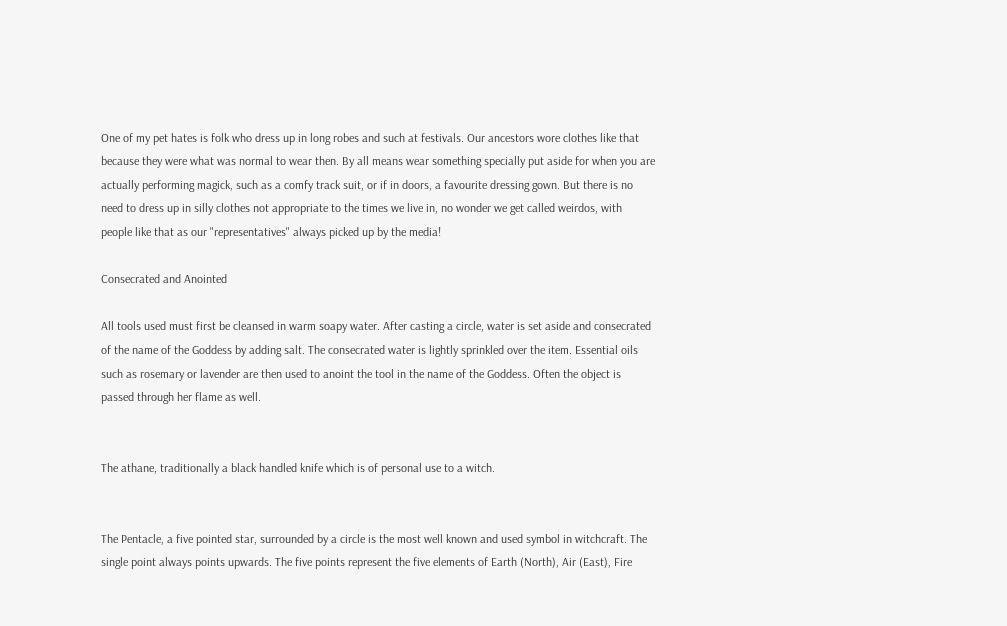One of my pet hates is folk who dress up in long robes and such at festivals. Our ancestors wore clothes like that because they were what was normal to wear then. By all means wear something specially put aside for when you are actually performing magick, such as a comfy track suit, or if in doors, a favourite dressing gown. But there is no need to dress up in silly clothes not appropriate to the times we live in, no wonder we get called weirdos, with people like that as our "representatives" always picked up by the media!

Consecrated and Anointed

All tools used must first be cleansed in warm soapy water. After casting a circle, water is set aside and consecrated of the name of the Goddess by adding salt. The consecrated water is lightly sprinkled over the item. Essential oils such as rosemary or lavender are then used to anoint the tool in the name of the Goddess. Often the object is passed through her flame as well.


The athane, traditionally a black handled knife which is of personal use to a witch.


The Pentacle, a five pointed star, surrounded by a circle is the most well known and used symbol in witchcraft. The single point always points upwards. The five points represent the five elements of Earth (North), Air (East), Fire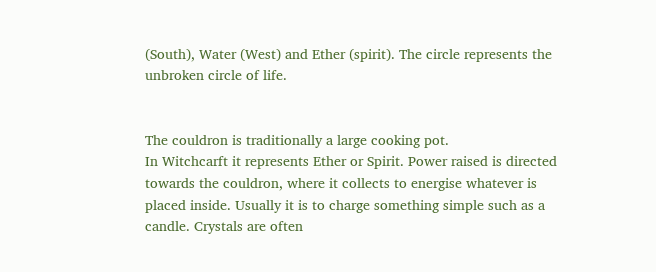(South), Water (West) and Ether (spirit). The circle represents the unbroken circle of life.


The couldron is traditionally a large cooking pot.
In Witchcarft it represents Ether or Spirit. Power raised is directed towards the couldron, where it collects to energise whatever is placed inside. Usually it is to charge something simple such as a candle. Crystals are often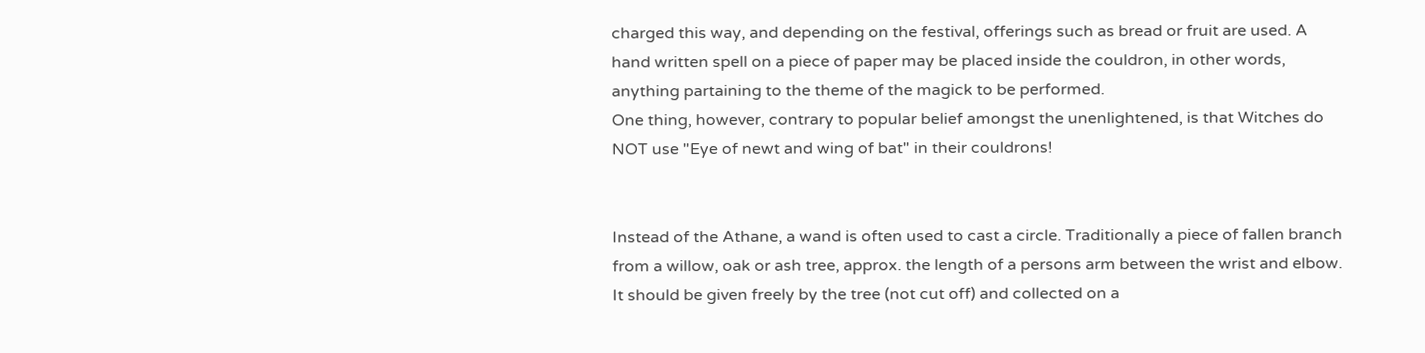charged this way, and depending on the festival, offerings such as bread or fruit are used. A hand written spell on a piece of paper may be placed inside the couldron, in other words, anything partaining to the theme of the magick to be performed.
One thing, however, contrary to popular belief amongst the unenlightened, is that Witches do NOT use "Eye of newt and wing of bat" in their couldrons!


Instead of the Athane, a wand is often used to cast a circle. Traditionally a piece of fallen branch from a willow, oak or ash tree, approx. the length of a persons arm between the wrist and elbow. It should be given freely by the tree (not cut off) and collected on a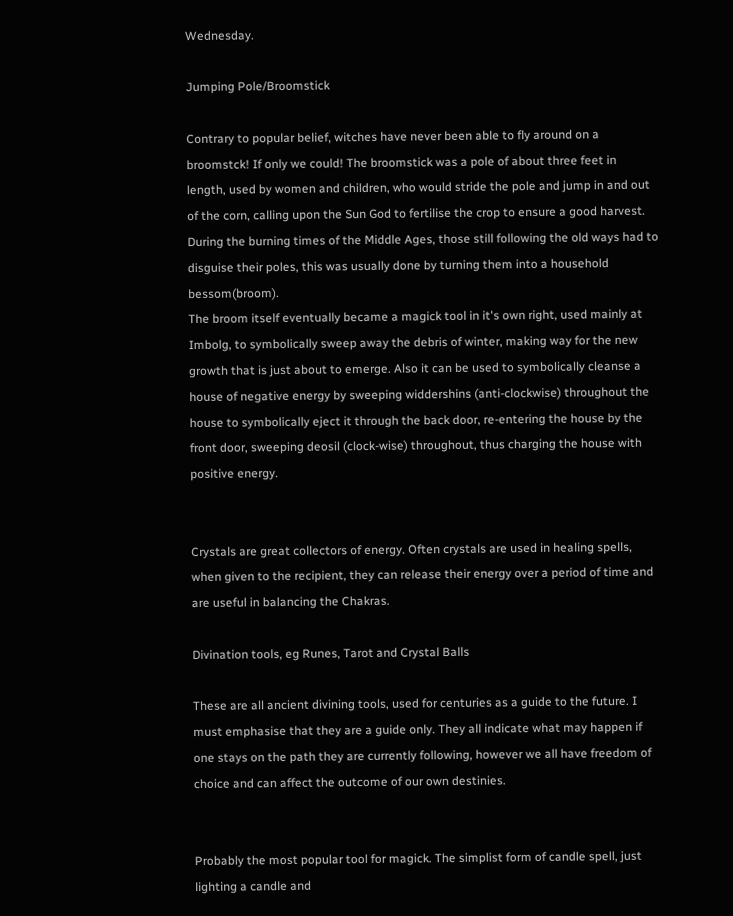Wednesday.

Jumping Pole/Broomstick

Contrary to popular belief, witches have never been able to fly around on a broomstck! If only we could! The broomstick was a pole of about three feet in length, used by women and children, who would stride the pole and jump in and out of the corn, calling upon the Sun God to fertilise the crop to ensure a good harvest. During the burning times of the Middle Ages, those still following the old ways had to disguise their poles, this was usually done by turning them into a household bessom(broom).
The broom itself eventually became a magick tool in it's own right, used mainly at Imbolg, to symbolically sweep away the debris of winter, making way for the new growth that is just about to emerge. Also it can be used to symbolically cleanse a house of negative energy by sweeping widdershins (anti-clockwise) throughout the house to symbolically eject it through the back door, re-entering the house by the front door, sweeping deosil (clock-wise) throughout, thus charging the house with positive energy.


Crystals are great collectors of energy. Often crystals are used in healing spells, when given to the recipient, they can release their energy over a period of time and are useful in balancing the Chakras.

Divination tools, eg Runes, Tarot and Crystal Balls

These are all ancient divining tools, used for centuries as a guide to the future. I must emphasise that they are a guide only. They all indicate what may happen if one stays on the path they are currently following, however we all have freedom of choice and can affect the outcome of our own destinies.


Probably the most popular tool for magick. The simplist form of candle spell, just lighting a candle and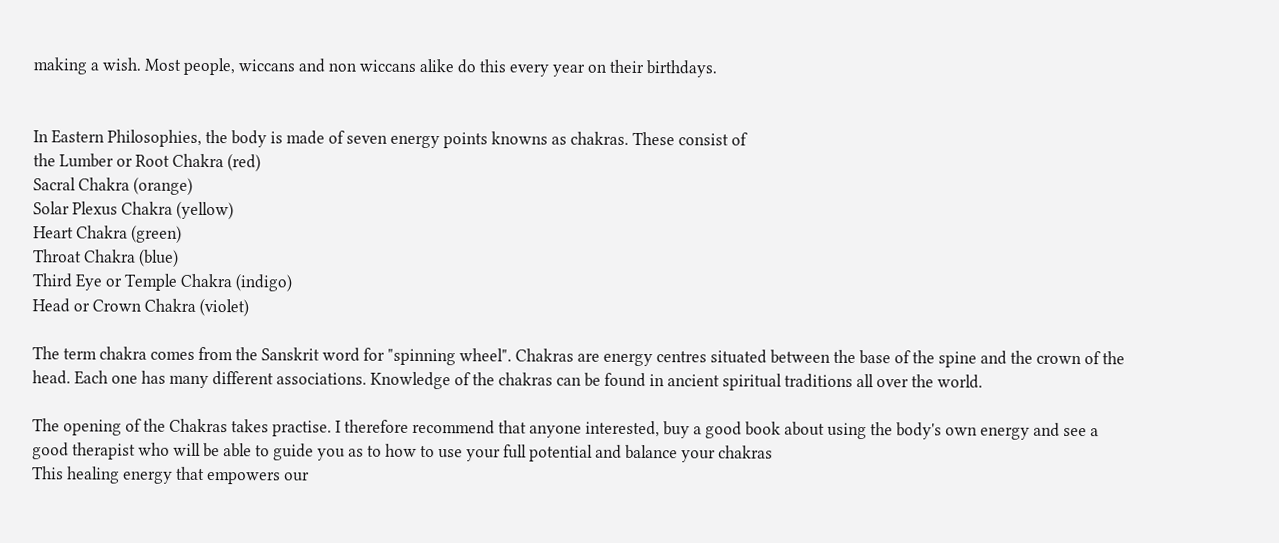making a wish. Most people, wiccans and non wiccans alike do this every year on their birthdays.


In Eastern Philosophies, the body is made of seven energy points knowns as chakras. These consist of
the Lumber or Root Chakra (red)
Sacral Chakra (orange)
Solar Plexus Chakra (yellow)
Heart Chakra (green)
Throat Chakra (blue)
Third Eye or Temple Chakra (indigo)
Head or Crown Chakra (violet)

The term chakra comes from the Sanskrit word for "spinning wheel". Chakras are energy centres situated between the base of the spine and the crown of the head. Each one has many different associations. Knowledge of the chakras can be found in ancient spiritual traditions all over the world.

The opening of the Chakras takes practise. I therefore recommend that anyone interested, buy a good book about using the body's own energy and see a good therapist who will be able to guide you as to how to use your full potential and balance your chakras
This healing energy that empowers our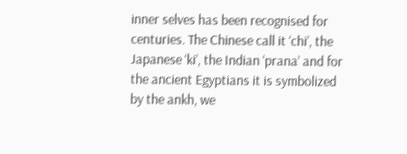inner selves has been recognised for centuries. The Chinese call it ‘chi’, the Japanese ‘ki’, the Indian ‘prana’ and for the ancient Egyptians it is symbolized by the ankh, we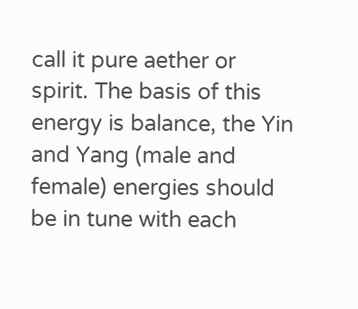call it pure aether or spirit. The basis of this energy is balance, the Yin and Yang (male and female) energies should be in tune with each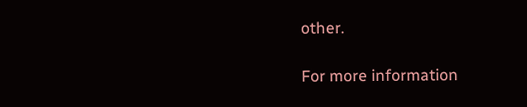other.

For more information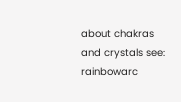about chakras and crystals see: rainbowarc